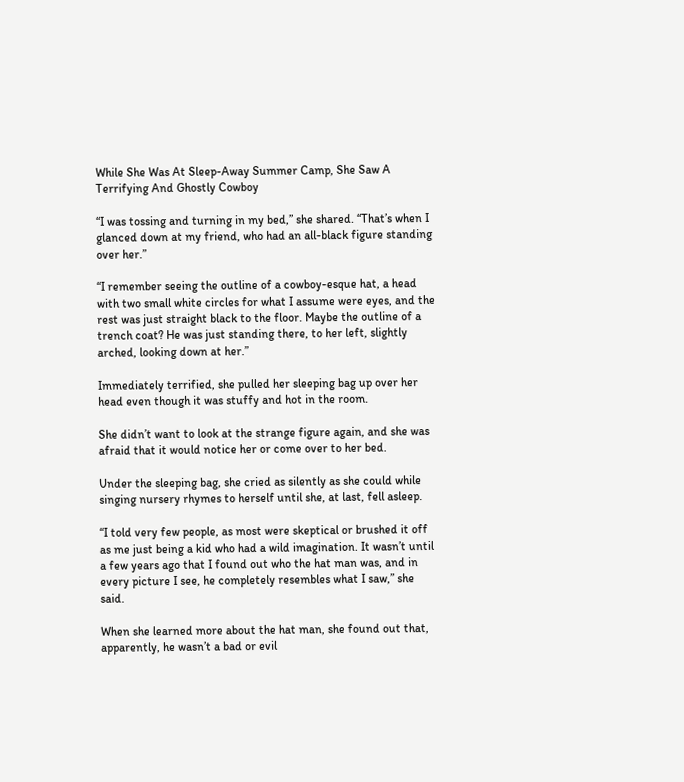While She Was At Sleep-Away Summer Camp, She Saw A Terrifying And Ghostly Cowboy

“I was tossing and turning in my bed,” she shared. “That’s when I glanced down at my friend, who had an all-black figure standing over her.”

“I remember seeing the outline of a cowboy-esque hat, a head with two small white circles for what I assume were eyes, and the rest was just straight black to the floor. Maybe the outline of a trench coat? He was just standing there, to her left, slightly arched, looking down at her.”

Immediately terrified, she pulled her sleeping bag up over her head even though it was stuffy and hot in the room.

She didn’t want to look at the strange figure again, and she was afraid that it would notice her or come over to her bed.

Under the sleeping bag, she cried as silently as she could while singing nursery rhymes to herself until she, at last, fell asleep.

“I told very few people, as most were skeptical or brushed it off as me just being a kid who had a wild imagination. It wasn’t until a few years ago that I found out who the hat man was, and in every picture I see, he completely resembles what I saw,” she said.

When she learned more about the hat man, she found out that, apparently, he wasn’t a bad or evil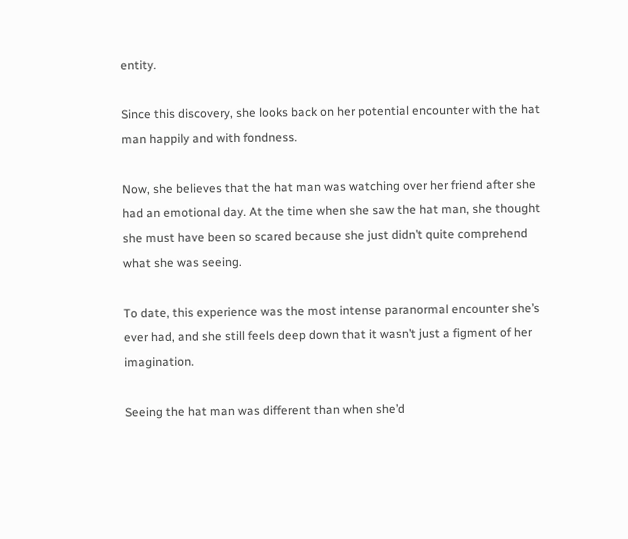entity.

Since this discovery, she looks back on her potential encounter with the hat man happily and with fondness.

Now, she believes that the hat man was watching over her friend after she had an emotional day. At the time when she saw the hat man, she thought she must have been so scared because she just didn’t quite comprehend what she was seeing.

To date, this experience was the most intense paranormal encounter she’s ever had, and she still feels deep down that it wasn’t just a figment of her imagination.

Seeing the hat man was different than when she’d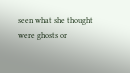seen what she thought were ghosts or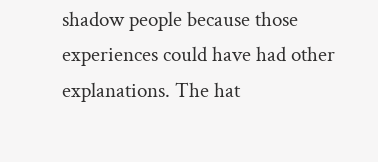shadow people because those experiences could have had other explanations. The hat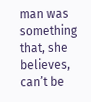man was something that, she believes, can’t be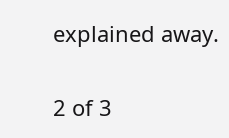explained away.

2 of 3